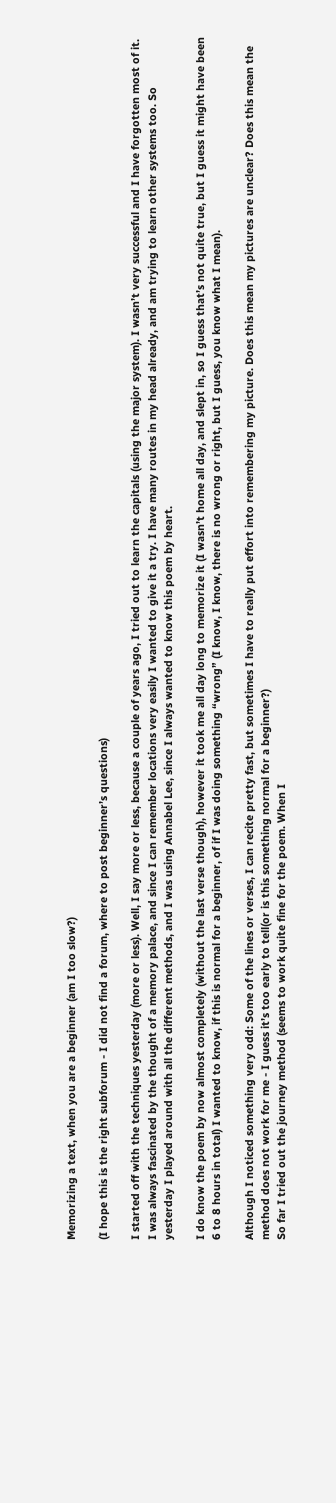Memorizing a text, when you are a beginner (am I too slow?)

(I hope this is the right subforum - I did not find a forum, where to post beginner’s questions)

I started off with the techniques yesterday (more or less). Well, I say more or less, because a couple of years ago, I tried out to learn the capitals (using the major system). I wasn’t very successful and I have forgotten most of it. I was always fascinated by the thought of a memory palace, and since I can remember locations very easily I wanted to give it a try. I have many routes in my head already, and am trying to learn other systems too. So yesterday I played around with all the different methods, and I was using Annabel Lee, since I always wanted to know this poem by heart.

I do know the poem by now almost completely (without the last verse though), however it took me all day long to memorize it (I wasn’t home all day, and slept in, so I guess that’s not quite true, but I guess it might have been 6 to 8 hours in total) I wanted to know, if this is normal for a beginner, of if I was doing something “wrong” (I know, I know, there is no wrong or right, but I guess, you know what I mean).

Although I noticed something very odd: Some of the lines or verses, I can recite pretty fast, but sometimes I have to really put effort into remembering my picture. Does this mean my pictures are unclear? Does this mean the method does not work for me - I guess it’s too early to tell(or is this something normal for a beginner?)
So far I tried out the journey method (seems to work quite fine for the poem. When I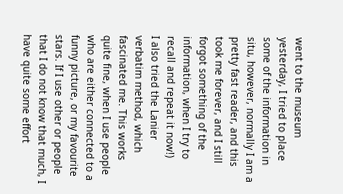went to the museum yesterday, I tried to place some of the information in situ, however, normally I am a pretty fast reader, and this took me forever, and I still forgot something of the information, when I try to recall and repeat it now!)
I also tried the Lanier verbatim method, which fascinated me. This works quite fine, when I use people who are either connected to a funny picture, or my favourite stars. If I use other or people that I do not know that much, I have quite some effort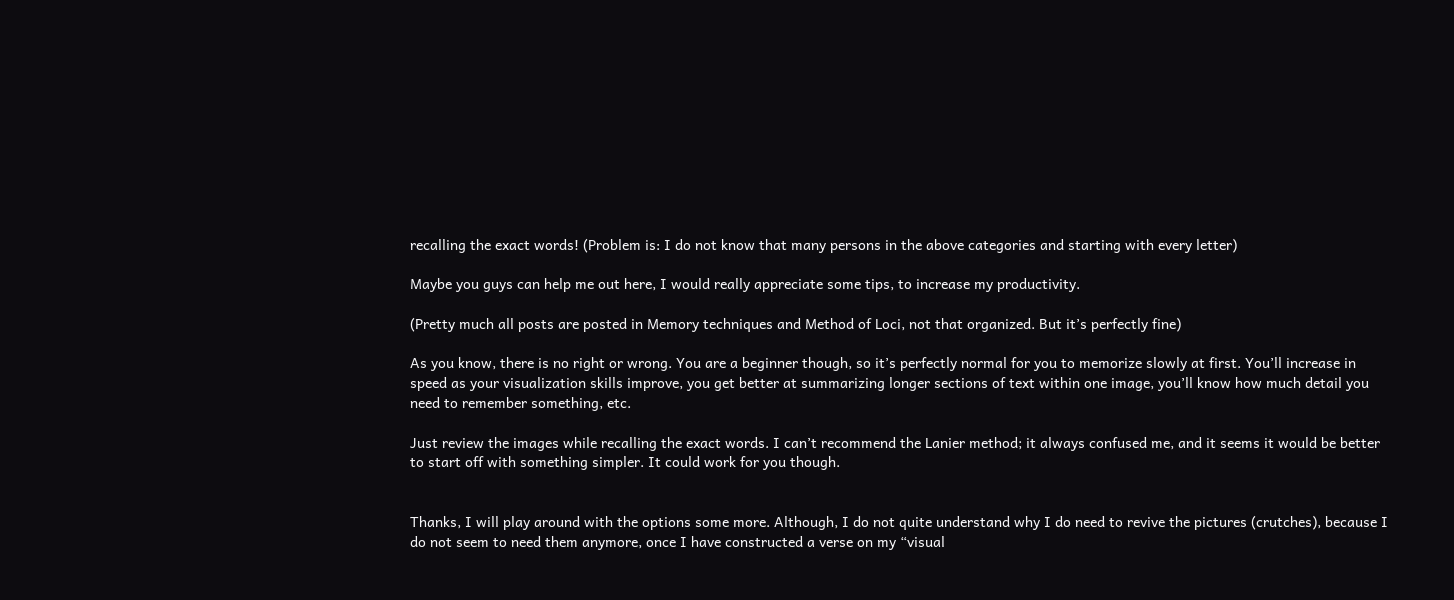recalling the exact words! (Problem is: I do not know that many persons in the above categories and starting with every letter)

Maybe you guys can help me out here, I would really appreciate some tips, to increase my productivity.

(Pretty much all posts are posted in Memory techniques and Method of Loci, not that organized. But it’s perfectly fine)

As you know, there is no right or wrong. You are a beginner though, so it’s perfectly normal for you to memorize slowly at first. You’ll increase in speed as your visualization skills improve, you get better at summarizing longer sections of text within one image, you’ll know how much detail you need to remember something, etc.

Just review the images while recalling the exact words. I can’t recommend the Lanier method; it always confused me, and it seems it would be better to start off with something simpler. It could work for you though.


Thanks, I will play around with the options some more. Although, I do not quite understand why I do need to revive the pictures (crutches), because I do not seem to need them anymore, once I have constructed a verse on my “visual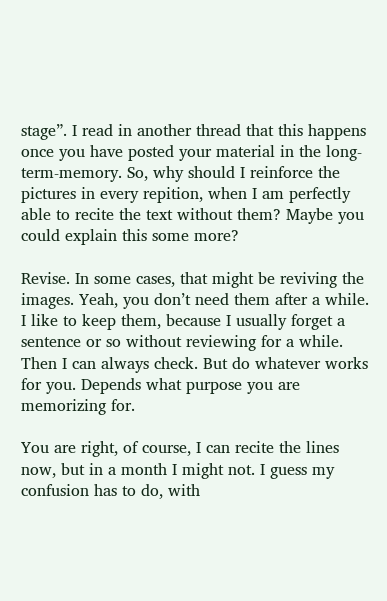stage”. I read in another thread that this happens once you have posted your material in the long-term-memory. So, why should I reinforce the pictures in every repition, when I am perfectly able to recite the text without them? Maybe you could explain this some more?

Revise. In some cases, that might be reviving the images. Yeah, you don’t need them after a while. I like to keep them, because I usually forget a sentence or so without reviewing for a while. Then I can always check. But do whatever works for you. Depends what purpose you are memorizing for.

You are right, of course, I can recite the lines now, but in a month I might not. I guess my confusion has to do, with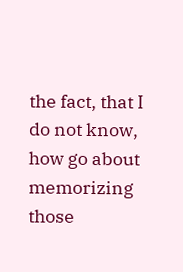the fact, that I do not know, how go about memorizing those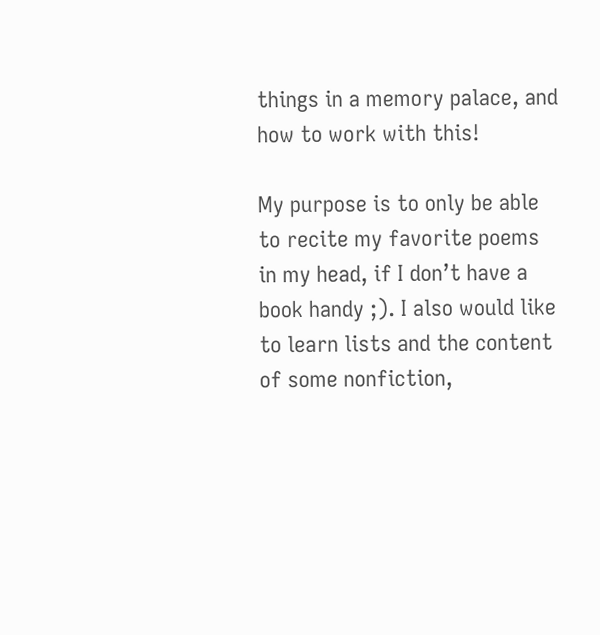things in a memory palace, and how to work with this!

My purpose is to only be able to recite my favorite poems in my head, if I don’t have a book handy ;). I also would like to learn lists and the content of some nonfiction,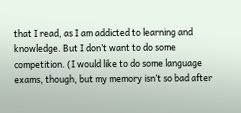that I read, as I am addicted to learning and knowledge. But I don’t want to do some competition. (I would like to do some language exams, though, but my memory isn’t so bad after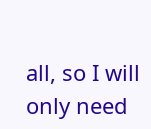all, so I will only need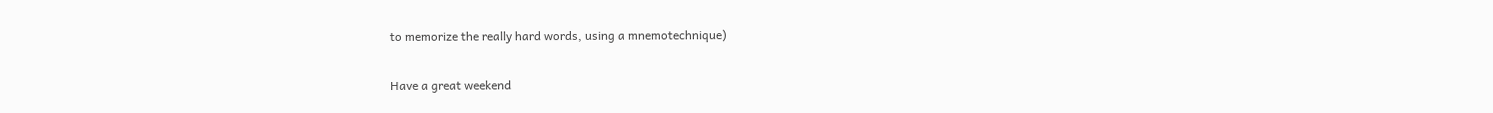to memorize the really hard words, using a mnemotechnique)

Have a great weekend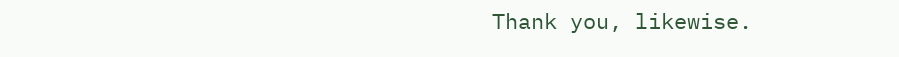Thank you, likewise.